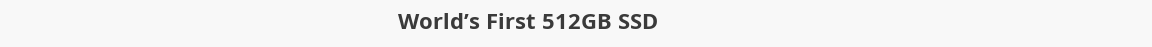World’s First 512GB SSD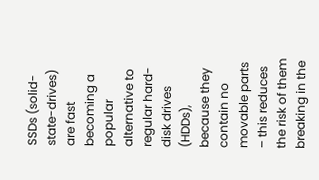SSDs (solid-state-drives) are fast becoming a popular alternative to regular hard-disk drives (HDDs), because they contain no movable parts – this reduces the risk of them breaking in the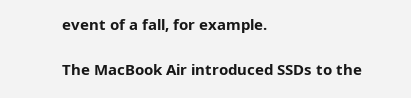event of a fall, for example.

The MacBook Air introduced SSDs to the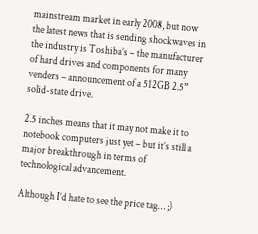mainstream market in early 2008, but now the latest news that is sending shockwaves in the industry is Toshiba’s – the manufacturer of hard drives and components for many venders – announcement of a 512GB 2.5” solid-state drive.

2.5 inches means that it may not make it to notebook computers just yet – but it’s still a major breakthrough in terms of technological advancement.

Although I’d hate to see the price tag… ;)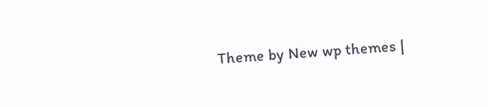Theme by New wp themes |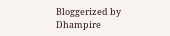Bloggerized by Dhampire